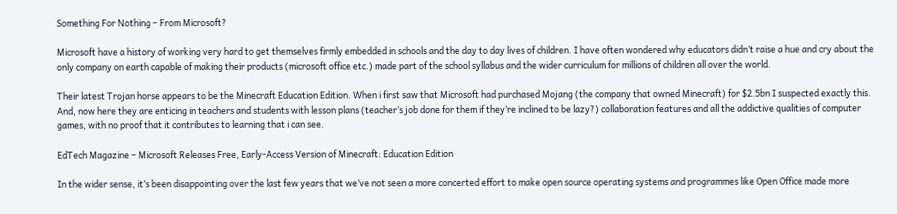Something For Nothing – From Microsoft?

Microsoft have a history of working very hard to get themselves firmly embedded in schools and the day to day lives of children. I have often wondered why educators didn’t raise a hue and cry about the only company on earth capable of making their products (microsoft office etc.) made part of the school syllabus and the wider curriculum for millions of children all over the world.

Their latest Trojan horse appears to be the Minecraft Education Edition. When i first saw that Microsoft had purchased Mojang (the company that owned Minecraft) for $2.5bn I suspected exactly this. And, now here they are enticing in teachers and students with lesson plans (teacher’s job done for them if they’re inclined to be lazy?) collaboration features and all the addictive qualities of computer games, with no proof that it contributes to learning that i can see.

EdTech Magazine – Microsoft Releases Free, Early-Access Version of Minecraft: Education Edition

In the wider sense, it’s been disappointing over the last few years that we’ve not seen a more concerted effort to make open source operating systems and programmes like Open Office made more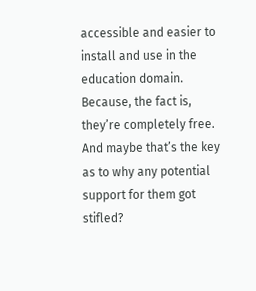accessible and easier to install and use in the education domain. Because, the fact is, they’re completely free. And maybe that’s the key as to why any potential support for them got stifled?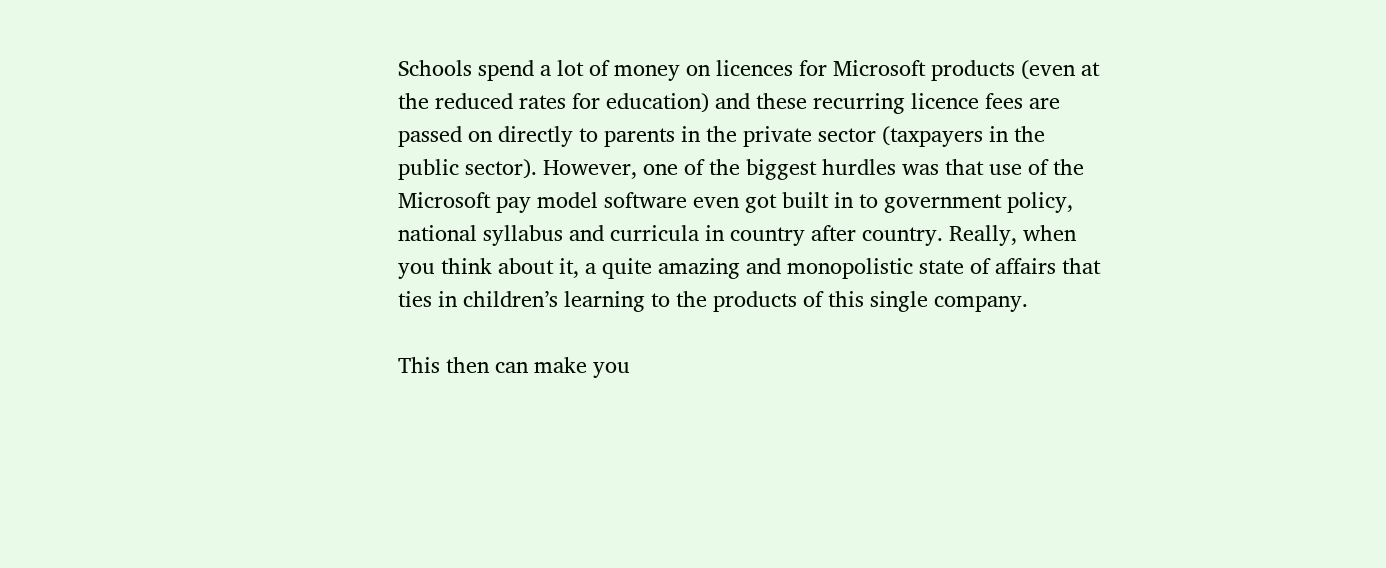Schools spend a lot of money on licences for Microsoft products (even at the reduced rates for education) and these recurring licence fees are passed on directly to parents in the private sector (taxpayers in the public sector). However, one of the biggest hurdles was that use of the Microsoft pay model software even got built in to government policy, national syllabus and curricula in country after country. Really, when you think about it, a quite amazing and monopolistic state of affairs that ties in children’s learning to the products of this single company.

This then can make you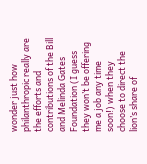wonder just how philanthropic really are the efforts and contributions of the Bill and Melinda Gates Foundation (I guess they won’t be offering me a job any time soon!) when they choose to direct the lion’s share of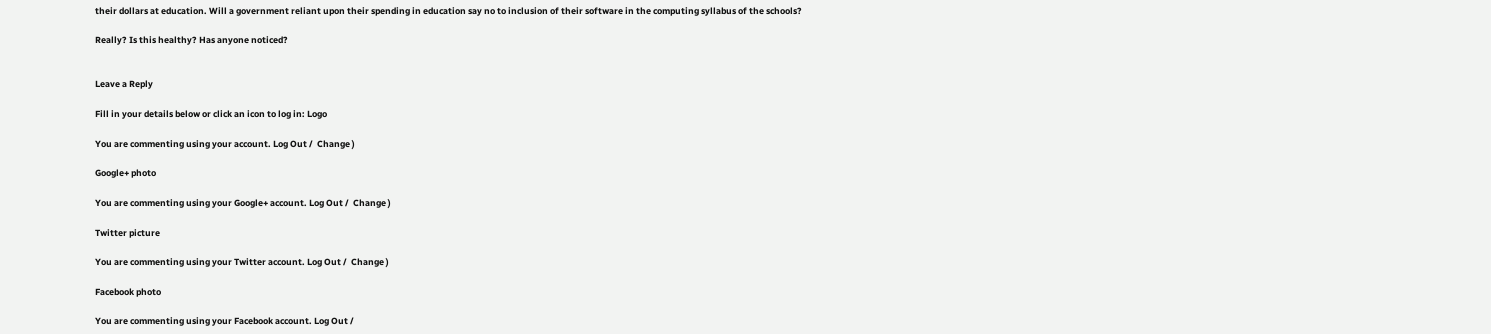their dollars at education. Will a government reliant upon their spending in education say no to inclusion of their software in the computing syllabus of the schools?

Really? Is this healthy? Has anyone noticed?


Leave a Reply

Fill in your details below or click an icon to log in: Logo

You are commenting using your account. Log Out /  Change )

Google+ photo

You are commenting using your Google+ account. Log Out /  Change )

Twitter picture

You are commenting using your Twitter account. Log Out /  Change )

Facebook photo

You are commenting using your Facebook account. Log Out /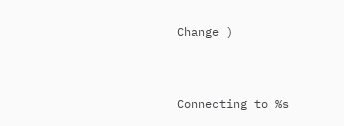Change )


Connecting to %s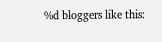%d bloggers like this: